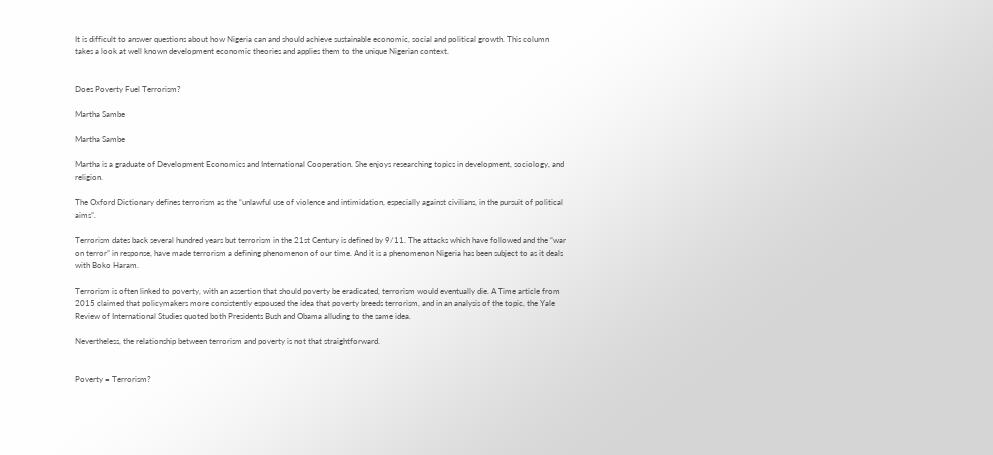It is difficult to answer questions about how Nigeria can and should achieve sustainable economic, social and political growth. This column takes a look at well known development economic theories and applies them to the unique Nigerian context.


Does Poverty Fuel Terrorism?

Martha Sambe

Martha Sambe

Martha is a graduate of Development Economics and International Cooperation. She enjoys researching topics in development, sociology, and religion.

The Oxford Dictionary defines terrorism as the “unlawful use of violence and intimidation, especially against civilians, in the pursuit of political aims”.

Terrorism dates back several hundred years but terrorism in the 21st Century is defined by 9/11. The attacks which have followed and the “war on terror” in response, have made terrorism a defining phenomenon of our time. And it is a phenomenon Nigeria has been subject to as it deals with Boko Haram.

Terrorism is often linked to poverty, with an assertion that should poverty be eradicated, terrorism would eventually die. A Time article from 2015 claimed that policymakers more consistently espoused the idea that poverty breeds terrorism, and in an analysis of the topic, the Yale Review of International Studies quoted both Presidents Bush and Obama alluding to the same idea.

Nevertheless, the relationship between terrorism and poverty is not that straightforward.


Poverty = Terrorism?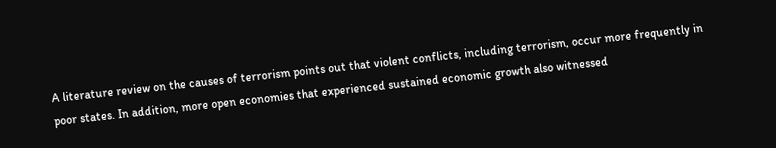A literature review on the causes of terrorism points out that violent conflicts, including terrorism, occur more frequently in poor states. In addition, more open economies that experienced sustained economic growth also witnessed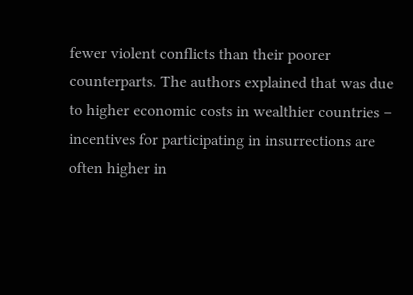fewer violent conflicts than their poorer counterparts. The authors explained that was due to higher economic costs in wealthier countries – incentives for participating in insurrections are often higher in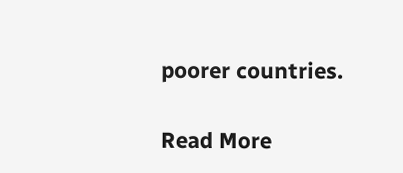poorer countries.

Read More